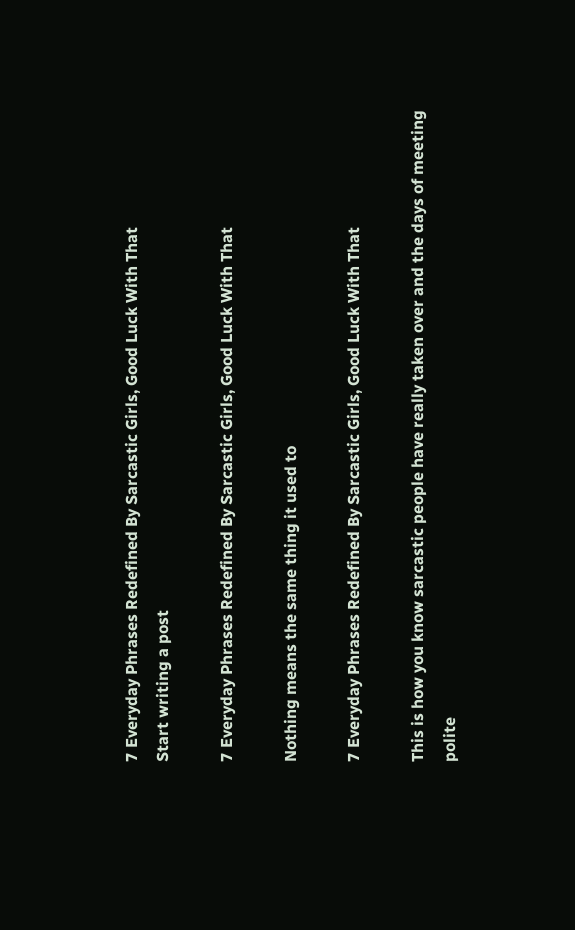7 Everyday Phrases Redefined By Sarcastic Girls, Good Luck With That
Start writing a post

7 Everyday Phrases Redefined By Sarcastic Girls, Good Luck With That

Nothing means the same thing it used to

7 Everyday Phrases Redefined By Sarcastic Girls, Good Luck With That

This is how you know sarcastic people have really taken over and the days of meeting polite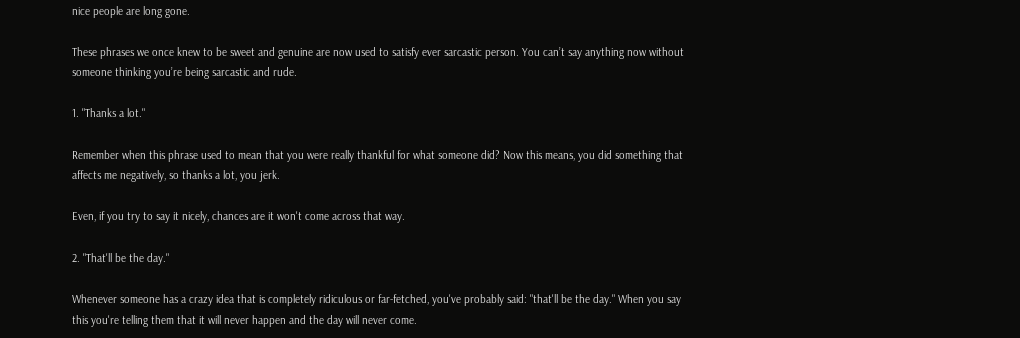nice people are long gone.

These phrases we once knew to be sweet and genuine are now used to satisfy ever sarcastic person. You can’t say anything now without someone thinking you’re being sarcastic and rude.

1. "Thanks a lot."

Remember when this phrase used to mean that you were really thankful for what someone did? Now this means, you did something that affects me negatively, so thanks a lot, you jerk.

Even, if you try to say it nicely, chances are it won't come across that way.

2. "That'll be the day."

Whenever someone has a crazy idea that is completely ridiculous or far-fetched, you've probably said: "that'll be the day." When you say this you're telling them that it will never happen and the day will never come.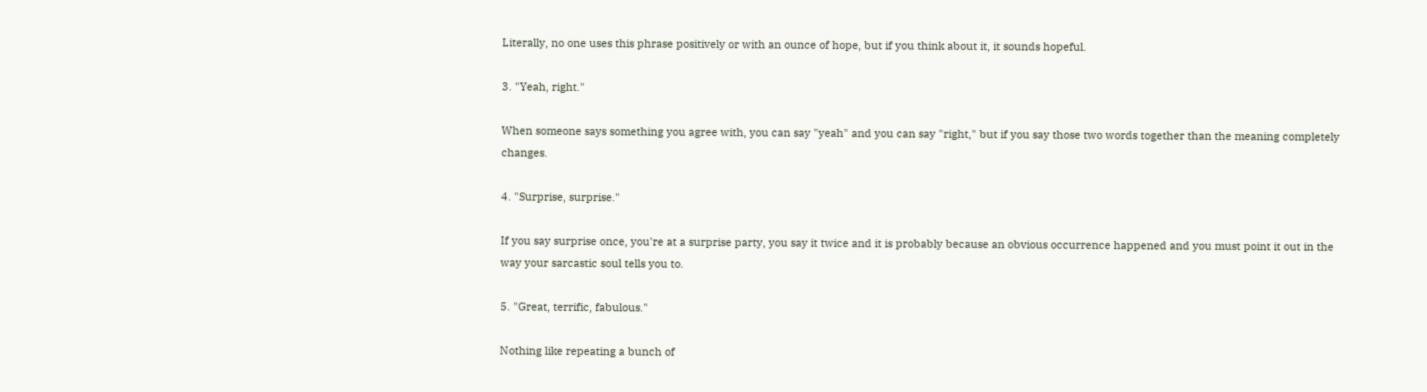Literally, no one uses this phrase positively or with an ounce of hope, but if you think about it, it sounds hopeful.

3. "Yeah, right."

When someone says something you agree with, you can say "yeah" and you can say "right," but if you say those two words together than the meaning completely changes.

4. "Surprise, surprise."

If you say surprise once, you're at a surprise party, you say it twice and it is probably because an obvious occurrence happened and you must point it out in the way your sarcastic soul tells you to.

5. "Great, terrific, fabulous."

Nothing like repeating a bunch of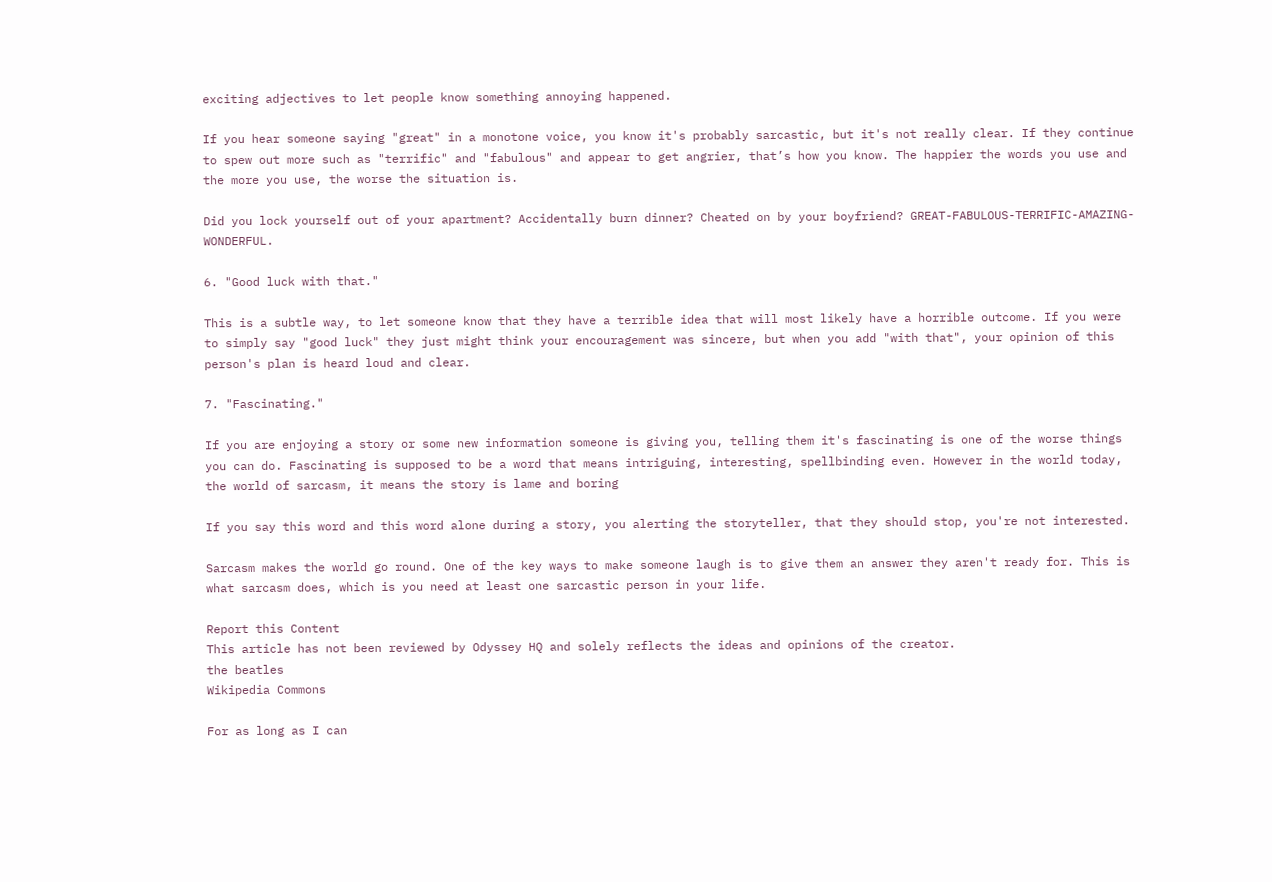exciting adjectives to let people know something annoying happened.

If you hear someone saying "great" in a monotone voice, you know it's probably sarcastic, but it's not really clear. If they continue to spew out more such as "terrific" and "fabulous" and appear to get angrier, that’s how you know. The happier the words you use and the more you use, the worse the situation is.

Did you lock yourself out of your apartment? Accidentally burn dinner? Cheated on by your boyfriend? GREAT-FABULOUS-TERRIFIC-AMAZING-WONDERFUL.

6. "Good luck with that."

This is a subtle way, to let someone know that they have a terrible idea that will most likely have a horrible outcome. If you were to simply say "good luck" they just might think your encouragement was sincere, but when you add "with that", your opinion of this person's plan is heard loud and clear.

7. "Fascinating."

If you are enjoying a story or some new information someone is giving you, telling them it's fascinating is one of the worse things you can do. Fascinating is supposed to be a word that means intriguing, interesting, spellbinding even. However in the world today, the world of sarcasm, it means the story is lame and boring

If you say this word and this word alone during a story, you alerting the storyteller, that they should stop, you're not interested.

Sarcasm makes the world go round. One of the key ways to make someone laugh is to give them an answer they aren't ready for. This is what sarcasm does, which is you need at least one sarcastic person in your life.

Report this Content
This article has not been reviewed by Odyssey HQ and solely reflects the ideas and opinions of the creator.
the beatles
Wikipedia Commons

For as long as I can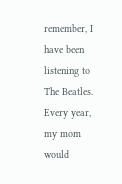remember, I have been listening to The Beatles. Every year, my mom would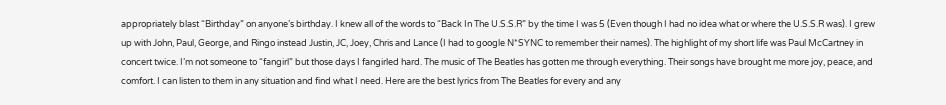appropriately blast “Birthday” on anyone’s birthday. I knew all of the words to “Back In The U.S.S.R” by the time I was 5 (Even though I had no idea what or where the U.S.S.R was). I grew up with John, Paul, George, and Ringo instead Justin, JC, Joey, Chris and Lance (I had to google N*SYNC to remember their names). The highlight of my short life was Paul McCartney in concert twice. I’m not someone to “fangirl” but those days I fangirled hard. The music of The Beatles has gotten me through everything. Their songs have brought me more joy, peace, and comfort. I can listen to them in any situation and find what I need. Here are the best lyrics from The Beatles for every and any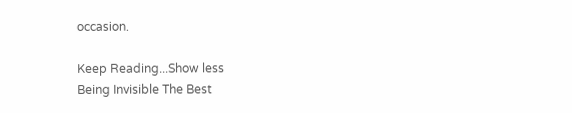occasion.

Keep Reading...Show less
Being Invisible The Best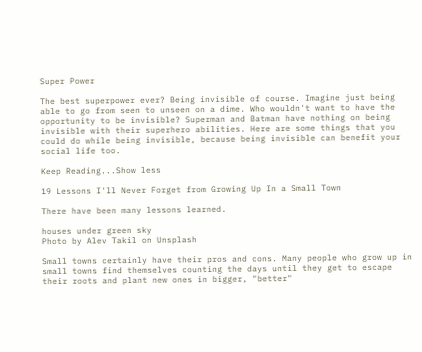Super Power

The best superpower ever? Being invisible of course. Imagine just being able to go from seen to unseen on a dime. Who wouldn't want to have the opportunity to be invisible? Superman and Batman have nothing on being invisible with their superhero abilities. Here are some things that you could do while being invisible, because being invisible can benefit your social life too.

Keep Reading...Show less

19 Lessons I'll Never Forget from Growing Up In a Small Town

There have been many lessons learned.

houses under green sky
Photo by Alev Takil on Unsplash

Small towns certainly have their pros and cons. Many people who grow up in small towns find themselves counting the days until they get to escape their roots and plant new ones in bigger, "better"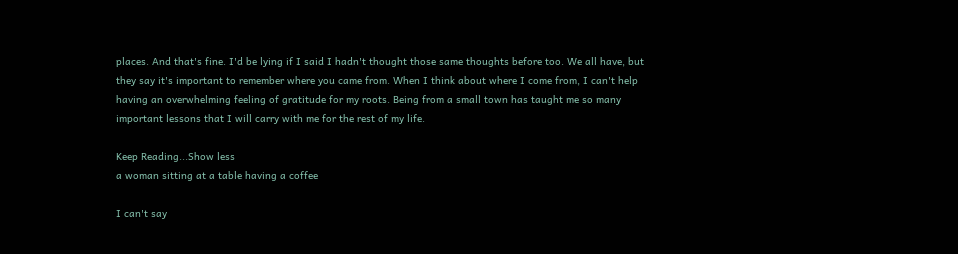places. And that's fine. I'd be lying if I said I hadn't thought those same thoughts before too. We all have, but they say it's important to remember where you came from. When I think about where I come from, I can't help having an overwhelming feeling of gratitude for my roots. Being from a small town has taught me so many important lessons that I will carry with me for the rest of my life.

Keep Reading...Show less
a woman sitting at a table having a coffee

I can't say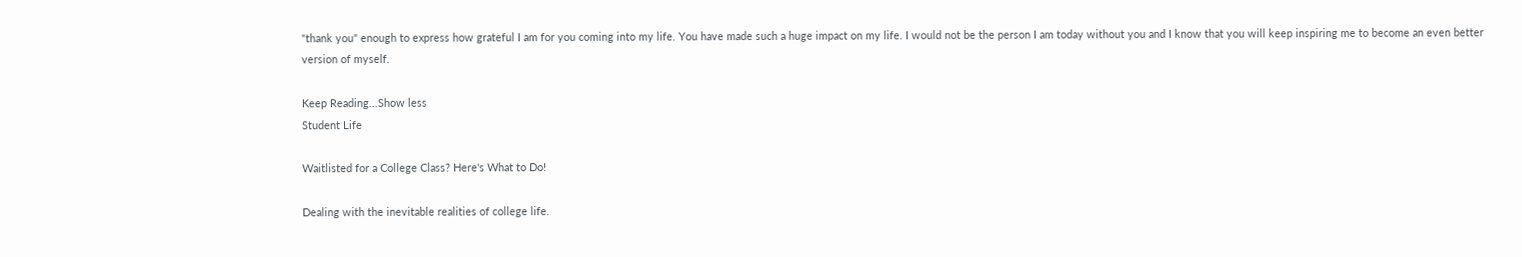"thank you" enough to express how grateful I am for you coming into my life. You have made such a huge impact on my life. I would not be the person I am today without you and I know that you will keep inspiring me to become an even better version of myself.

Keep Reading...Show less
Student Life

Waitlisted for a College Class? Here's What to Do!

Dealing with the inevitable realities of college life.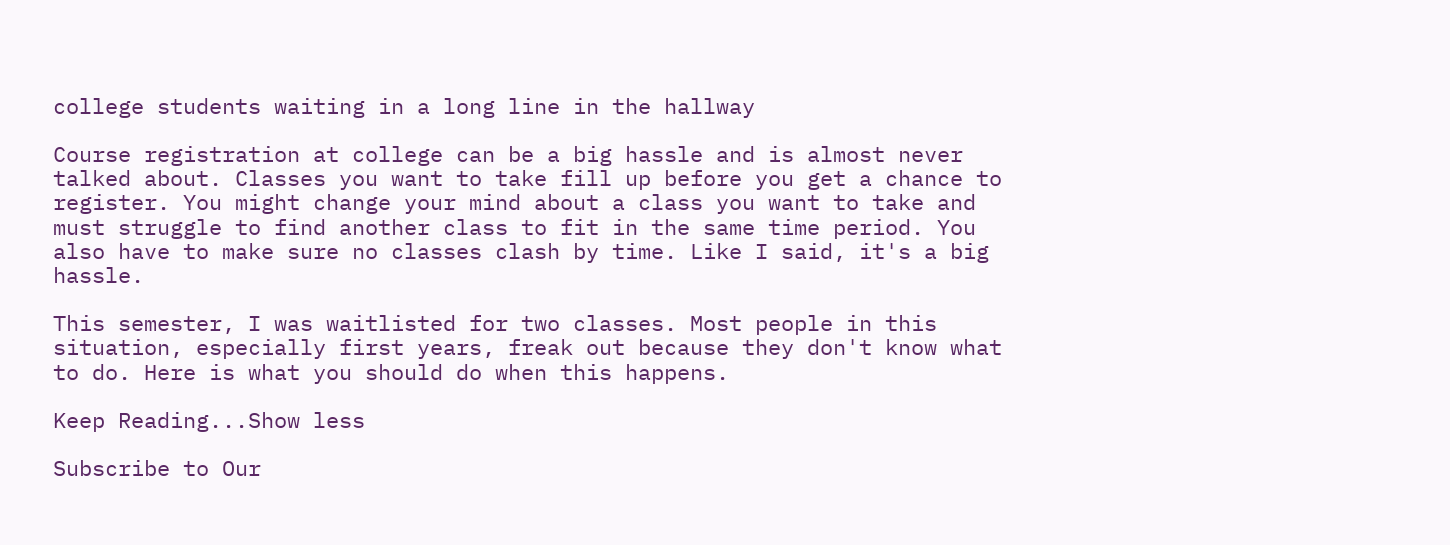college students waiting in a long line in the hallway

Course registration at college can be a big hassle and is almost never talked about. Classes you want to take fill up before you get a chance to register. You might change your mind about a class you want to take and must struggle to find another class to fit in the same time period. You also have to make sure no classes clash by time. Like I said, it's a big hassle.

This semester, I was waitlisted for two classes. Most people in this situation, especially first years, freak out because they don't know what to do. Here is what you should do when this happens.

Keep Reading...Show less

Subscribe to Our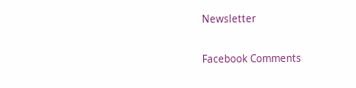Newsletter

Facebook Comments